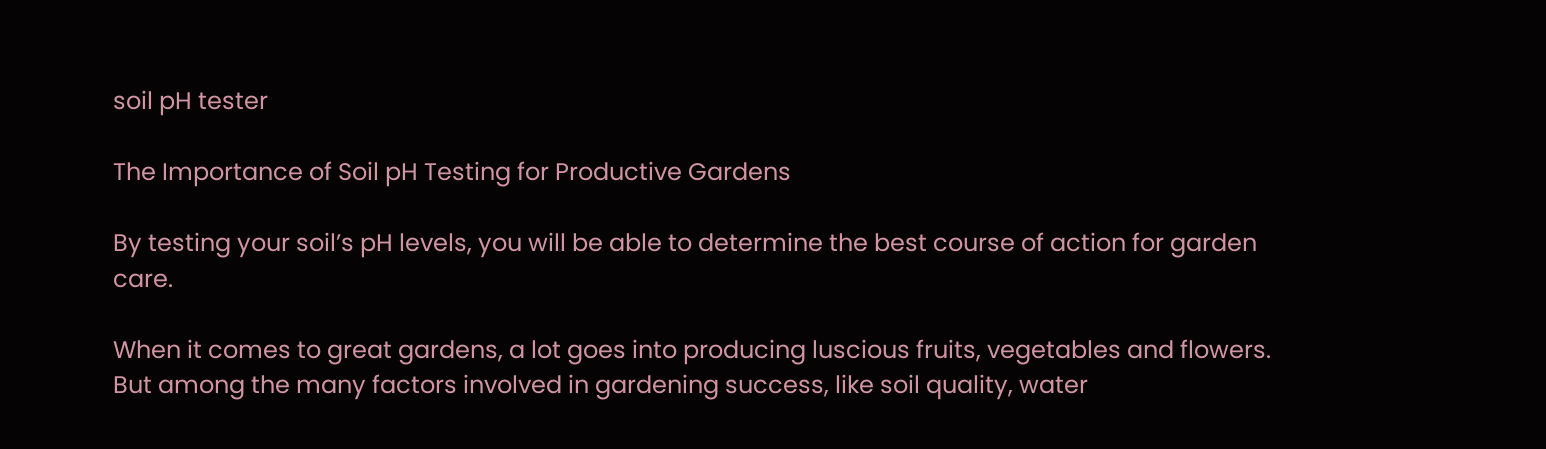soil pH tester

The Importance of Soil pH Testing for Productive Gardens

By testing your soil’s pH levels, you will be able to determine the best course of action for garden care.

When it comes to great gardens, a lot goes into producing luscious fruits, vegetables and flowers. But among the many factors involved in gardening success, like soil quality, water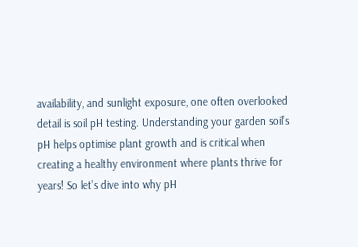availability, and sunlight exposure, one often overlooked detail is soil pH testing. Understanding your garden soil’s pH helps optimise plant growth and is critical when creating a healthy environment where plants thrive for years! So let’s dive into why pH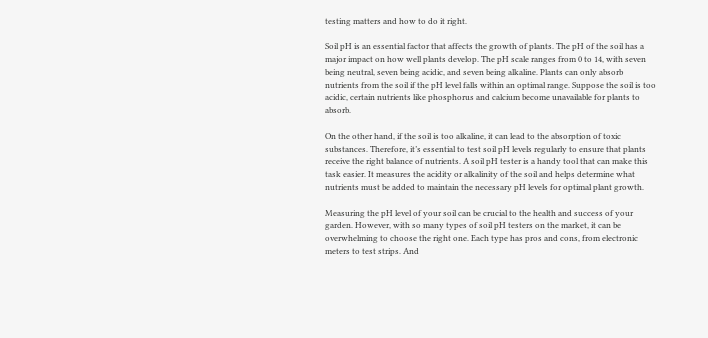testing matters and how to do it right.

Soil pH is an essential factor that affects the growth of plants. The pH of the soil has a major impact on how well plants develop. The pH scale ranges from 0 to 14, with seven being neutral, seven being acidic, and seven being alkaline. Plants can only absorb nutrients from the soil if the pH level falls within an optimal range. Suppose the soil is too acidic, certain nutrients like phosphorus and calcium become unavailable for plants to absorb.

On the other hand, if the soil is too alkaline, it can lead to the absorption of toxic substances. Therefore, it’s essential to test soil pH levels regularly to ensure that plants receive the right balance of nutrients. A soil pH tester is a handy tool that can make this task easier. It measures the acidity or alkalinity of the soil and helps determine what nutrients must be added to maintain the necessary pH levels for optimal plant growth.

Measuring the pH level of your soil can be crucial to the health and success of your garden. However, with so many types of soil pH testers on the market, it can be overwhelming to choose the right one. Each type has pros and cons, from electronic meters to test strips. And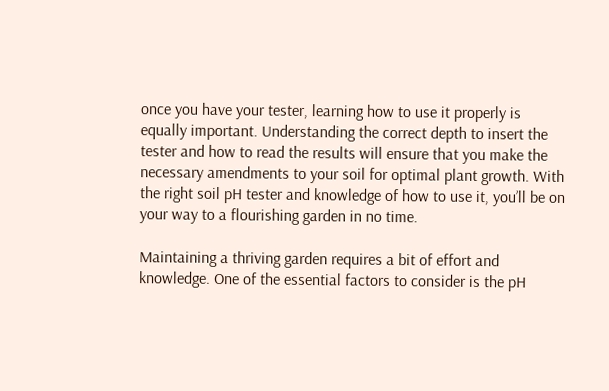once you have your tester, learning how to use it properly is equally important. Understanding the correct depth to insert the tester and how to read the results will ensure that you make the necessary amendments to your soil for optimal plant growth. With the right soil pH tester and knowledge of how to use it, you’ll be on your way to a flourishing garden in no time.

Maintaining a thriving garden requires a bit of effort and knowledge. One of the essential factors to consider is the pH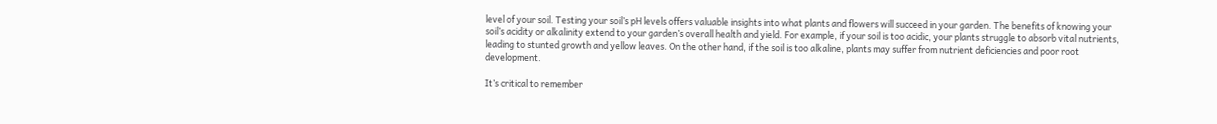level of your soil. Testing your soil’s pH levels offers valuable insights into what plants and flowers will succeed in your garden. The benefits of knowing your soil’s acidity or alkalinity extend to your garden’s overall health and yield. For example, if your soil is too acidic, your plants struggle to absorb vital nutrients, leading to stunted growth and yellow leaves. On the other hand, if the soil is too alkaline, plants may suffer from nutrient deficiencies and poor root development.

It’s critical to remember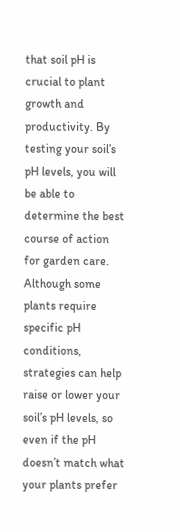that soil pH is crucial to plant growth and productivity. By testing your soil’s pH levels, you will be able to determine the best course of action for garden care. Although some plants require specific pH conditions, strategies can help raise or lower your soil’s pH levels, so even if the pH doesn’t match what your plants prefer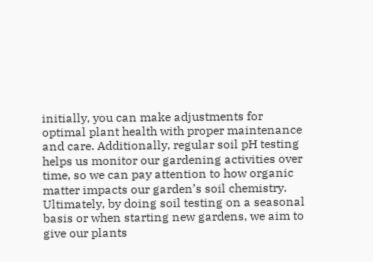initially, you can make adjustments for optimal plant health with proper maintenance and care. Additionally, regular soil pH testing helps us monitor our gardening activities over time, so we can pay attention to how organic matter impacts our garden’s soil chemistry. Ultimately, by doing soil testing on a seasonal basis or when starting new gardens, we aim to give our plants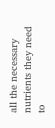all the necessary nutrients they need to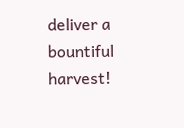deliver a bountiful harvest!